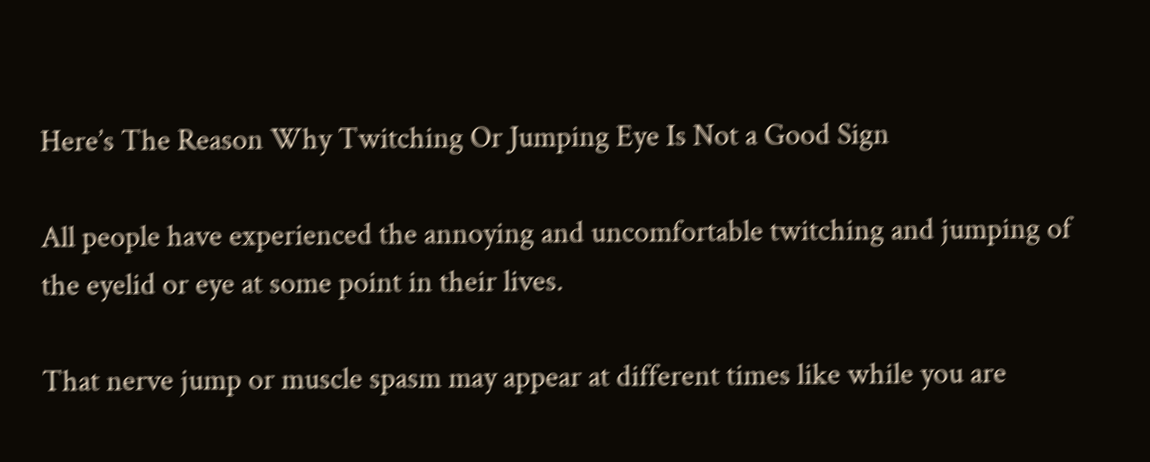Here’s The Reason Why Twitching Or Jumping Eye Is Not a Good Sign

All people have experienced the annoying and uncomfortable twitching and jumping of the eyelid or eye at some point in their lives.

That nerve jump or muscle spasm may appear at different times like while you are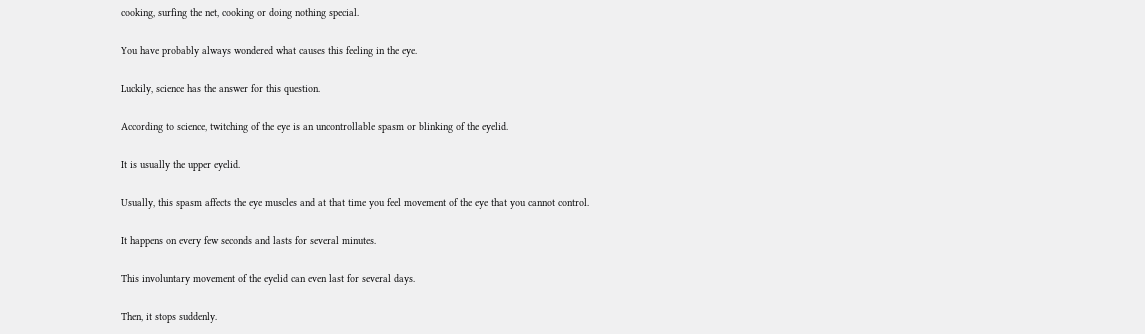cooking, surfing the net, cooking or doing nothing special.

You have probably always wondered what causes this feeling in the eye.

Luckily, science has the answer for this question.

According to science, twitching of the eye is an uncontrollable spasm or blinking of the eyelid.

It is usually the upper eyelid.

Usually, this spasm affects the eye muscles and at that time you feel movement of the eye that you cannot control.

It happens on every few seconds and lasts for several minutes.

This involuntary movement of the eyelid can even last for several days.

Then, it stops suddenly.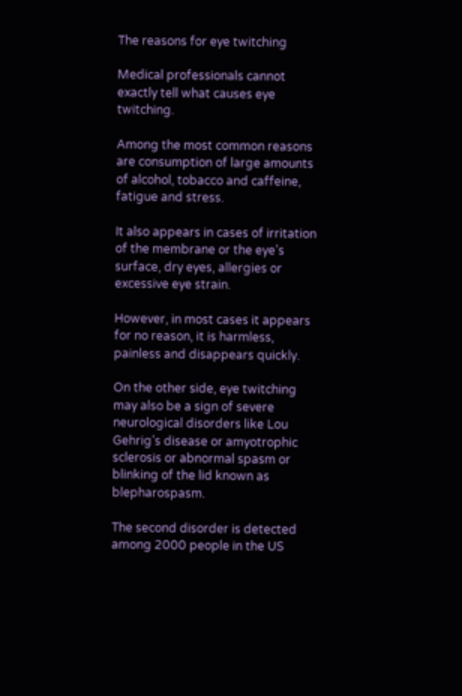The reasons for eye twitching

Medical professionals cannot exactly tell what causes eye twitching.

Among the most common reasons are consumption of large amounts of alcohol, tobacco and caffeine, fatigue and stress.

It also appears in cases of irritation of the membrane or the eye’s surface, dry eyes, allergies or excessive eye strain.

However, in most cases it appears for no reason, it is harmless, painless and disappears quickly.

On the other side, eye twitching may also be a sign of severe neurological disorders like Lou Gehrig’s disease or amyotrophic sclerosis or abnormal spasm or blinking of the lid known as blepharospasm.

The second disorder is detected among 2000 people in the US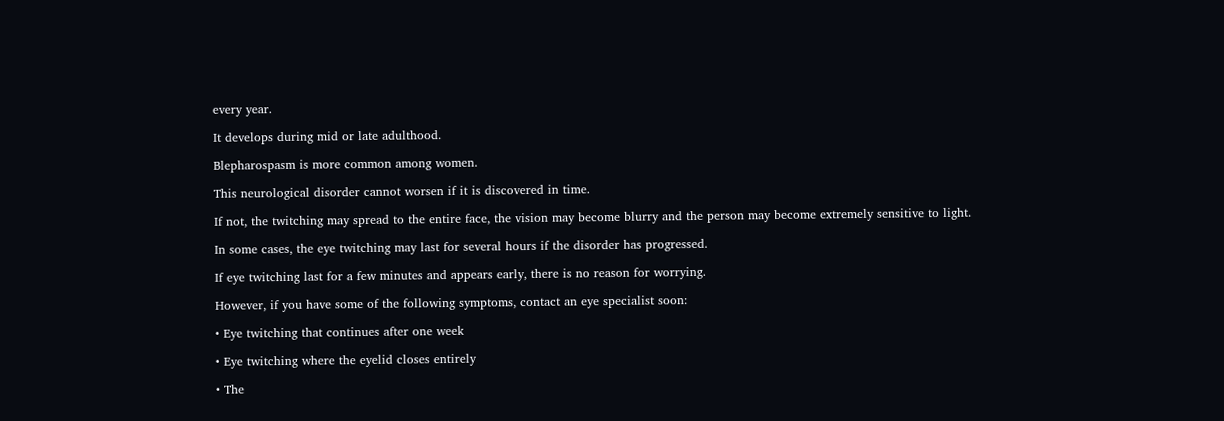every year.

It develops during mid or late adulthood.

Blepharospasm is more common among women.

This neurological disorder cannot worsen if it is discovered in time.

If not, the twitching may spread to the entire face, the vision may become blurry and the person may become extremely sensitive to light.

In some cases, the eye twitching may last for several hours if the disorder has progressed.

If eye twitching last for a few minutes and appears early, there is no reason for worrying.

However, if you have some of the following symptoms, contact an eye specialist soon:

• Eye twitching that continues after one week

• Eye twitching where the eyelid closes entirely

• The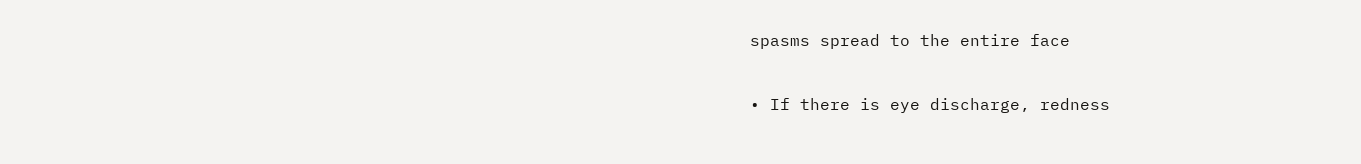spasms spread to the entire face

• If there is eye discharge, redness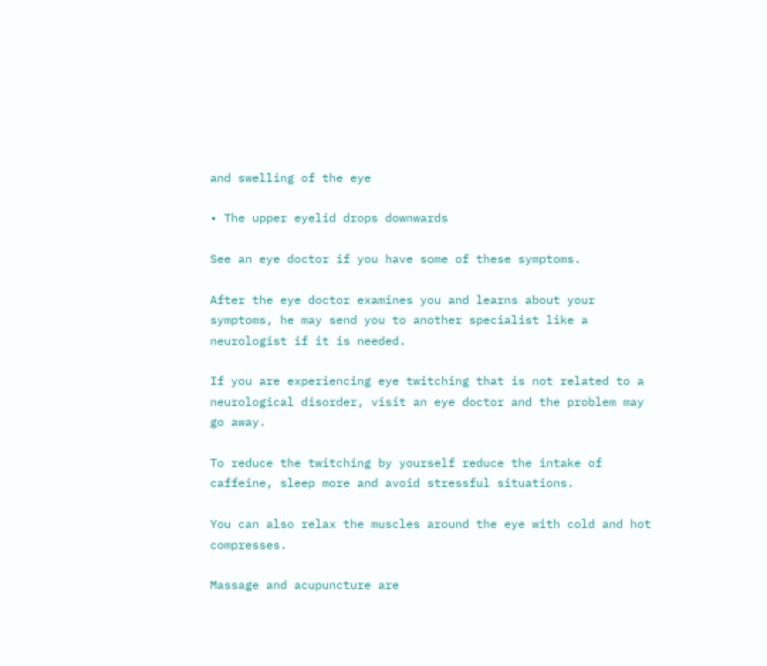and swelling of the eye

• The upper eyelid drops downwards

See an eye doctor if you have some of these symptoms.

After the eye doctor examines you and learns about your symptoms, he may send you to another specialist like a neurologist if it is needed.

If you are experiencing eye twitching that is not related to a neurological disorder, visit an eye doctor and the problem may go away.

To reduce the twitching by yourself reduce the intake of caffeine, sleep more and avoid stressful situations.

You can also relax the muscles around the eye with cold and hot compresses.

Massage and acupuncture are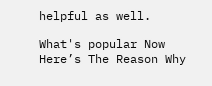helpful as well.

What's popular Now
Here’s The Reason Why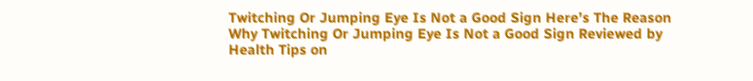Twitching Or Jumping Eye Is Not a Good Sign Here’s The Reason Why Twitching Or Jumping Eye Is Not a Good Sign Reviewed by Health Tips on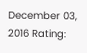December 03, 2016 Rating: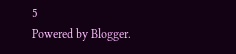5
Powered by Blogger.